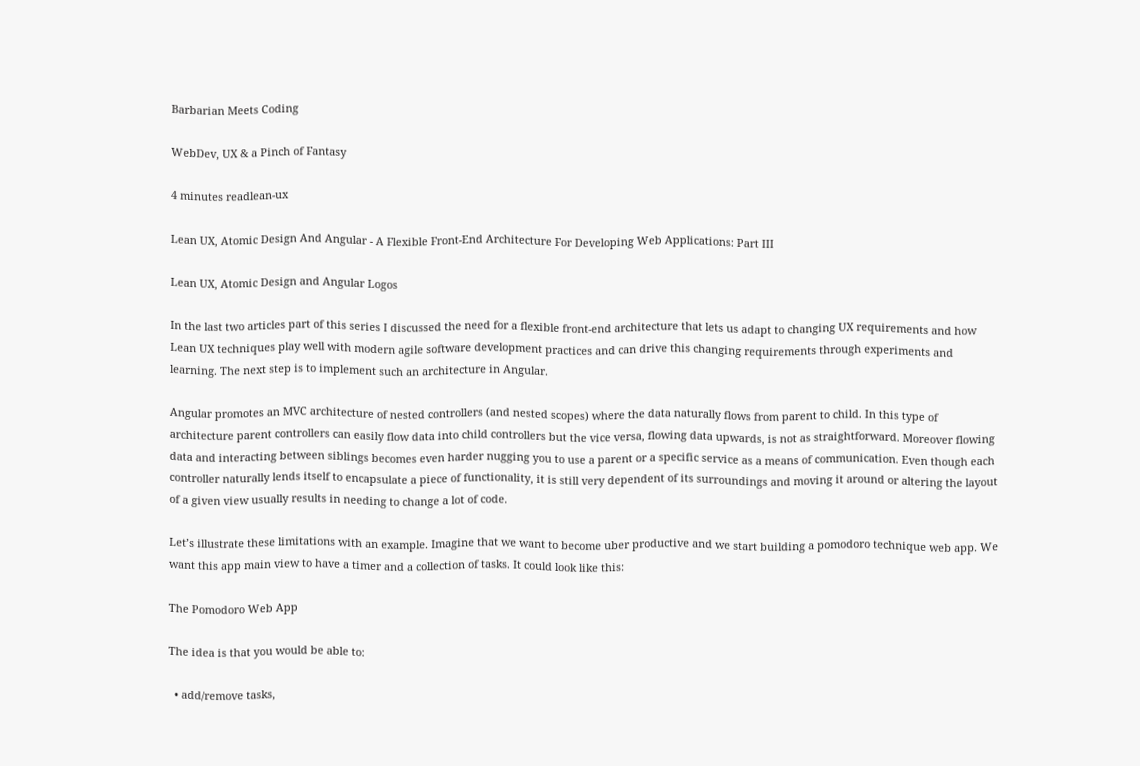Barbarian Meets Coding

WebDev, UX & a Pinch of Fantasy

4 minutes readlean-ux

Lean UX, Atomic Design And Angular - A Flexible Front-End Architecture For Developing Web Applications: Part III

Lean UX, Atomic Design and Angular Logos

In the last two articles part of this series I discussed the need for a flexible front-end architecture that lets us adapt to changing UX requirements and how Lean UX techniques play well with modern agile software development practices and can drive this changing requirements through experiments and learning. The next step is to implement such an architecture in Angular.

Angular promotes an MVC architecture of nested controllers (and nested scopes) where the data naturally flows from parent to child. In this type of architecture parent controllers can easily flow data into child controllers but the vice versa, flowing data upwards, is not as straightforward. Moreover flowing data and interacting between siblings becomes even harder nugging you to use a parent or a specific service as a means of communication. Even though each controller naturally lends itself to encapsulate a piece of functionality, it is still very dependent of its surroundings and moving it around or altering the layout of a given view usually results in needing to change a lot of code.

Let’s illustrate these limitations with an example. Imagine that we want to become uber productive and we start building a pomodoro technique web app. We want this app main view to have a timer and a collection of tasks. It could look like this:

The Pomodoro Web App

The idea is that you would be able to:

  • add/remove tasks,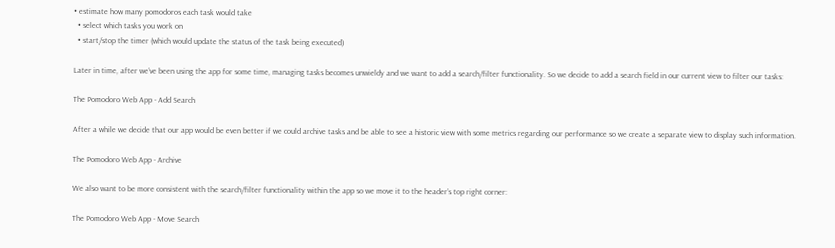• estimate how many pomodoros each task would take
  • select which tasks you work on
  • start/stop the timer (which would update the status of the task being executed)

Later in time, after we’ve been using the app for some time, managing tasks becomes unwieldy and we want to add a search/filter functionality. So we decide to add a search field in our current view to filter our tasks:

The Pomodoro Web App - Add Search

After a while we decide that our app would be even better if we could archive tasks and be able to see a historic view with some metrics regarding our performance so we create a separate view to display such information.

The Pomodoro Web App - Archive

We also want to be more consistent with the search/filter functionality within the app so we move it to the header’s top right corner:

The Pomodoro Web App - Move Search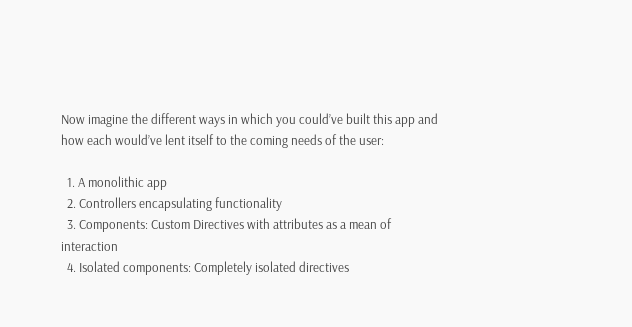Now imagine the different ways in which you could’ve built this app and how each would’ve lent itself to the coming needs of the user:

  1. A monolithic app
  2. Controllers encapsulating functionality
  3. Components: Custom Directives with attributes as a mean of interaction
  4. Isolated components: Completely isolated directives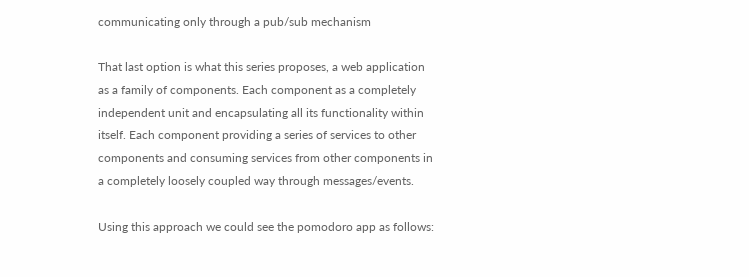communicating only through a pub/sub mechanism

That last option is what this series proposes, a web application as a family of components. Each component as a completely independent unit and encapsulating all its functionality within itself. Each component providing a series of services to other components and consuming services from other components in a completely loosely coupled way through messages/events.

Using this approach we could see the pomodoro app as follows: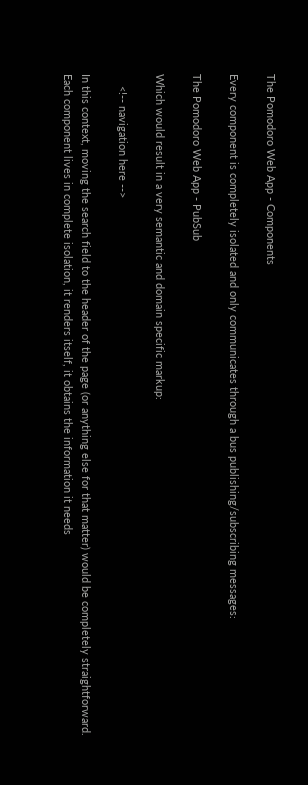The Pomodoro Web App - Components

Every component is completely isolated and only communicates through a bus publishing/subscribing messages:

The Pomodoro Web App - PubSub

Which would result in a very semantic and domain specific markup:

    <!-- navigation here -->

In this context, moving the search field to the header of the page (or anything else for that matter) would be completely straightforward. Each component lives in complete isolation, it renders itself, it obtains the information it needs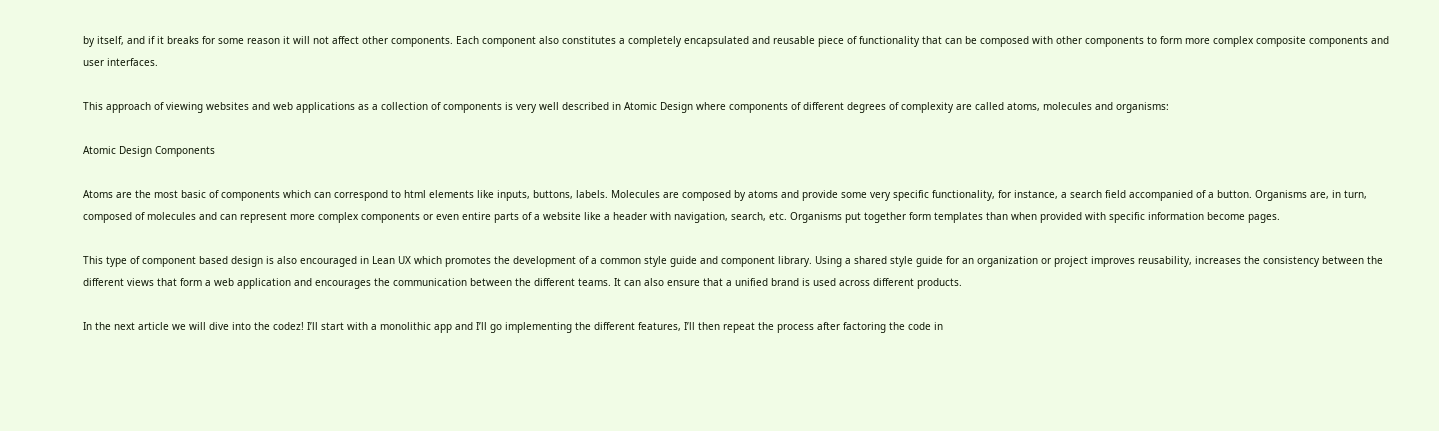by itself, and if it breaks for some reason it will not affect other components. Each component also constitutes a completely encapsulated and reusable piece of functionality that can be composed with other components to form more complex composite components and user interfaces.

This approach of viewing websites and web applications as a collection of components is very well described in Atomic Design where components of different degrees of complexity are called atoms, molecules and organisms:

Atomic Design Components

Atoms are the most basic of components which can correspond to html elements like inputs, buttons, labels. Molecules are composed by atoms and provide some very specific functionality, for instance, a search field accompanied of a button. Organisms are, in turn, composed of molecules and can represent more complex components or even entire parts of a website like a header with navigation, search, etc. Organisms put together form templates than when provided with specific information become pages.

This type of component based design is also encouraged in Lean UX which promotes the development of a common style guide and component library. Using a shared style guide for an organization or project improves reusability, increases the consistency between the different views that form a web application and encourages the communication between the different teams. It can also ensure that a unified brand is used across different products.

In the next article we will dive into the codez! I’ll start with a monolithic app and I’ll go implementing the different features, I’ll then repeat the process after factoring the code in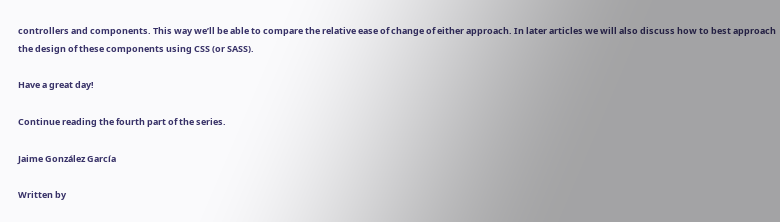controllers and components. This way we’ll be able to compare the relative ease of change of either approach. In later articles we will also discuss how to best approach the design of these components using CSS (or SASS).

Have a great day!

Continue reading the fourth part of the series.

Jaime González García

Written by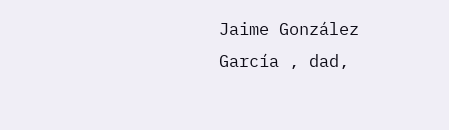Jaime González García , dad,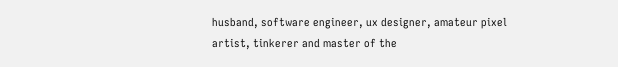husband, software engineer, ux designer, amateur pixel artist, tinkerer and master of the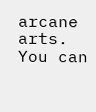arcane arts. You can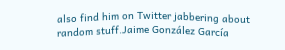also find him on Twitter jabbering about random stuff.Jaime González García